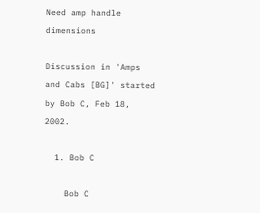Need amp handle dimensions

Discussion in 'Amps and Cabs [BG]' started by Bob C, Feb 18, 2002.

  1. Bob C

    Bob C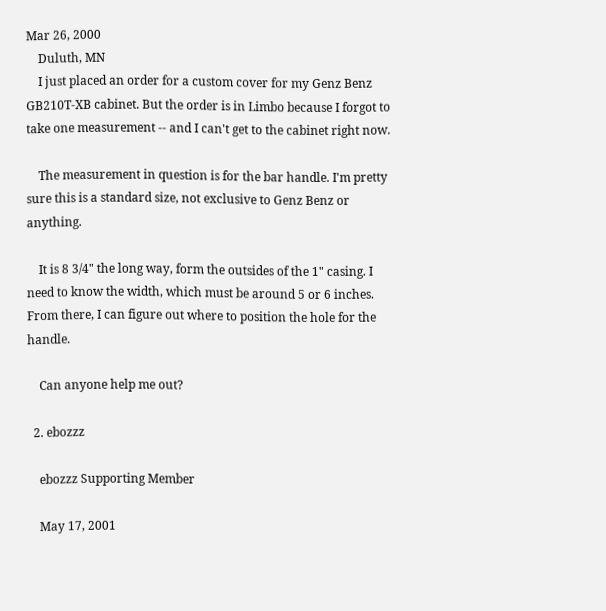Mar 26, 2000
    Duluth, MN
    I just placed an order for a custom cover for my Genz Benz GB210T-XB cabinet. But the order is in Limbo because I forgot to take one measurement -- and I can't get to the cabinet right now.

    The measurement in question is for the bar handle. I'm pretty sure this is a standard size, not exclusive to Genz Benz or anything.

    It is 8 3/4" the long way, form the outsides of the 1" casing. I need to know the width, which must be around 5 or 6 inches. From there, I can figure out where to position the hole for the handle.

    Can anyone help me out?

  2. ebozzz

    ebozzz Supporting Member

    May 17, 2001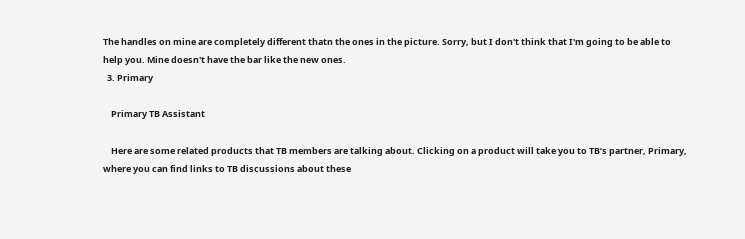The handles on mine are completely different thatn the ones in the picture. Sorry, but I don't think that I'm going to be able to help you. Mine doesn't have the bar like the new ones.
  3. Primary

    Primary TB Assistant

    Here are some related products that TB members are talking about. Clicking on a product will take you to TB’s partner, Primary, where you can find links to TB discussions about these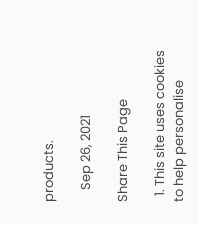products.

    Sep 26, 2021

Share This Page

  1. This site uses cookies to help personalise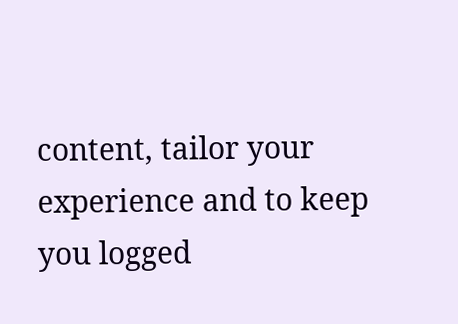content, tailor your experience and to keep you logged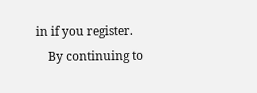in if you register.
    By continuing to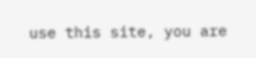use this site, you are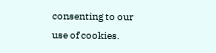consenting to our use of cookies.